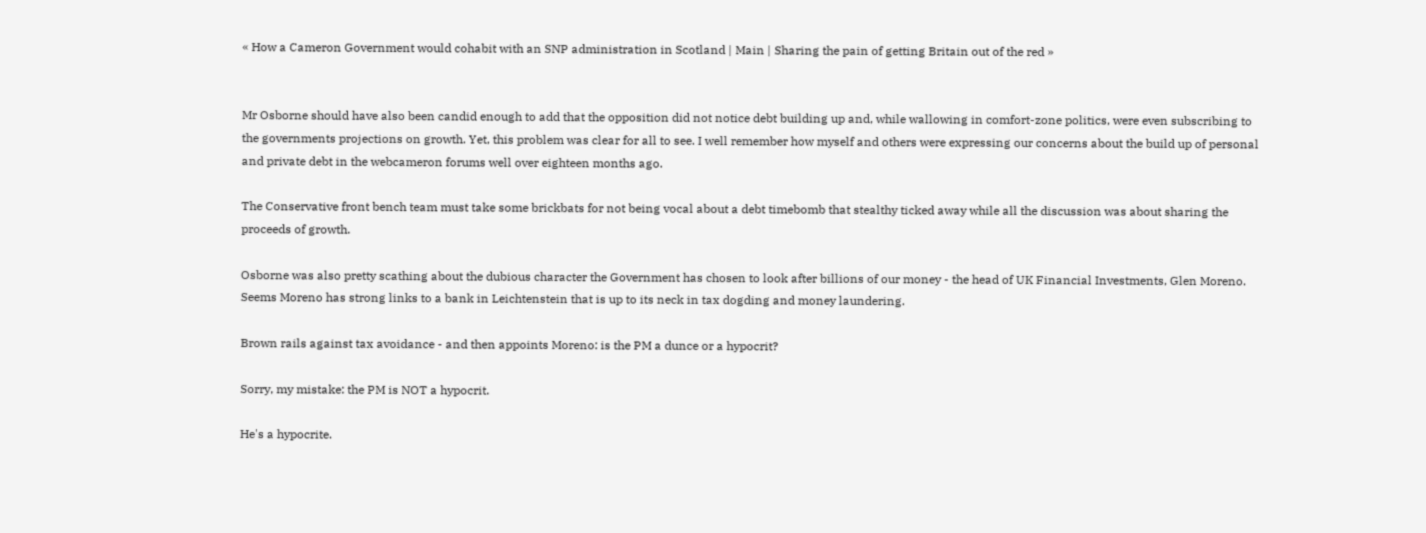« How a Cameron Government would cohabit with an SNP administration in Scotland | Main | Sharing the pain of getting Britain out of the red »


Mr Osborne should have also been candid enough to add that the opposition did not notice debt building up and, while wallowing in comfort-zone politics, were even subscribing to the governments projections on growth. Yet, this problem was clear for all to see. I well remember how myself and others were expressing our concerns about the build up of personal and private debt in the webcameron forums well over eighteen months ago.

The Conservative front bench team must take some brickbats for not being vocal about a debt timebomb that stealthy ticked away while all the discussion was about sharing the proceeds of growth.

Osborne was also pretty scathing about the dubious character the Government has chosen to look after billions of our money - the head of UK Financial Investments, Glen Moreno. Seems Moreno has strong links to a bank in Leichtenstein that is up to its neck in tax dogding and money laundering.

Brown rails against tax avoidance - and then appoints Moreno: is the PM a dunce or a hypocrit?

Sorry, my mistake: the PM is NOT a hypocrit.

He's a hypocrite.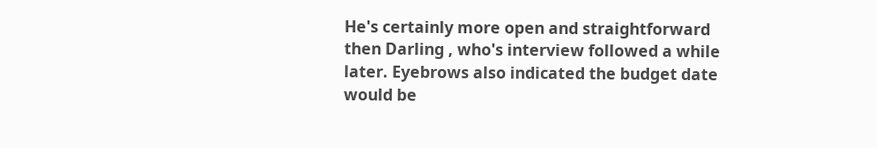He's certainly more open and straightforward then Darling , who's interview followed a while later. Eyebrows also indicated the budget date would be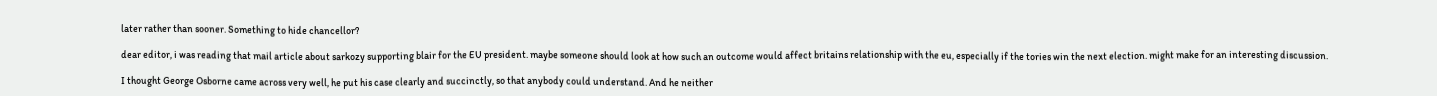later rather than sooner. Something to hide chancellor?

dear editor, i was reading that mail article about sarkozy supporting blair for the EU president. maybe someone should look at how such an outcome would affect britains relationship with the eu, especially if the tories win the next election. might make for an interesting discussion.

I thought George Osborne came across very well, he put his case clearly and succinctly, so that anybody could understand. And he neither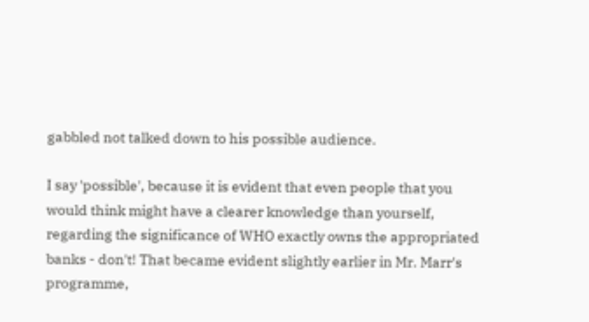gabbled not talked down to his possible audience.

I say 'possible', because it is evident that even people that you would think might have a clearer knowledge than yourself, regarding the significance of WHO exactly owns the appropriated banks - don't! That became evident slightly earlier in Mr. Marr's programme,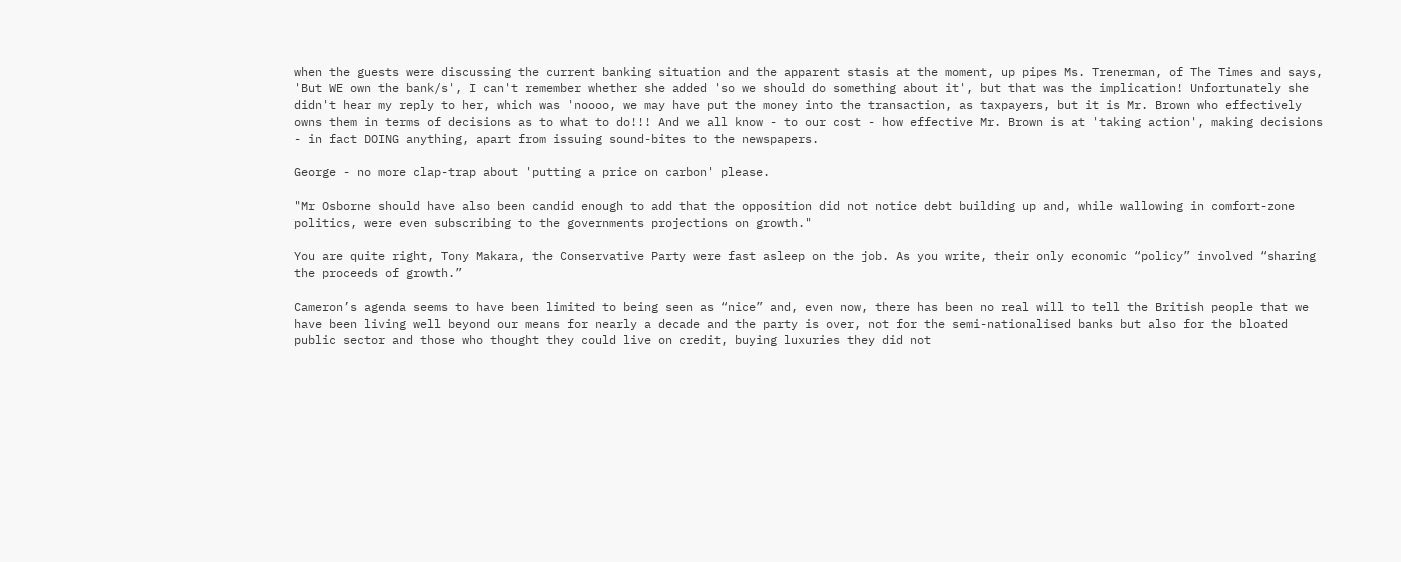when the guests were discussing the current banking situation and the apparent stasis at the moment, up pipes Ms. Trenerman, of The Times and says, 'But WE own the bank/s', I can't remember whether she added 'so we should do something about it', but that was the implication! Unfortunately she didn't hear my reply to her, which was 'noooo, we may have put the money into the transaction, as taxpayers, but it is Mr. Brown who effectively owns them in terms of decisions as to what to do!!! And we all know - to our cost - how effective Mr. Brown is at 'taking action', making decisions - in fact DOING anything, apart from issuing sound-bites to the newspapers.

George - no more clap-trap about 'putting a price on carbon' please.

"Mr Osborne should have also been candid enough to add that the opposition did not notice debt building up and, while wallowing in comfort-zone politics, were even subscribing to the governments projections on growth."

You are quite right, Tony Makara, the Conservative Party were fast asleep on the job. As you write, their only economic “policy” involved “sharing the proceeds of growth.”

Cameron’s agenda seems to have been limited to being seen as “nice” and, even now, there has been no real will to tell the British people that we have been living well beyond our means for nearly a decade and the party is over, not for the semi-nationalised banks but also for the bloated public sector and those who thought they could live on credit, buying luxuries they did not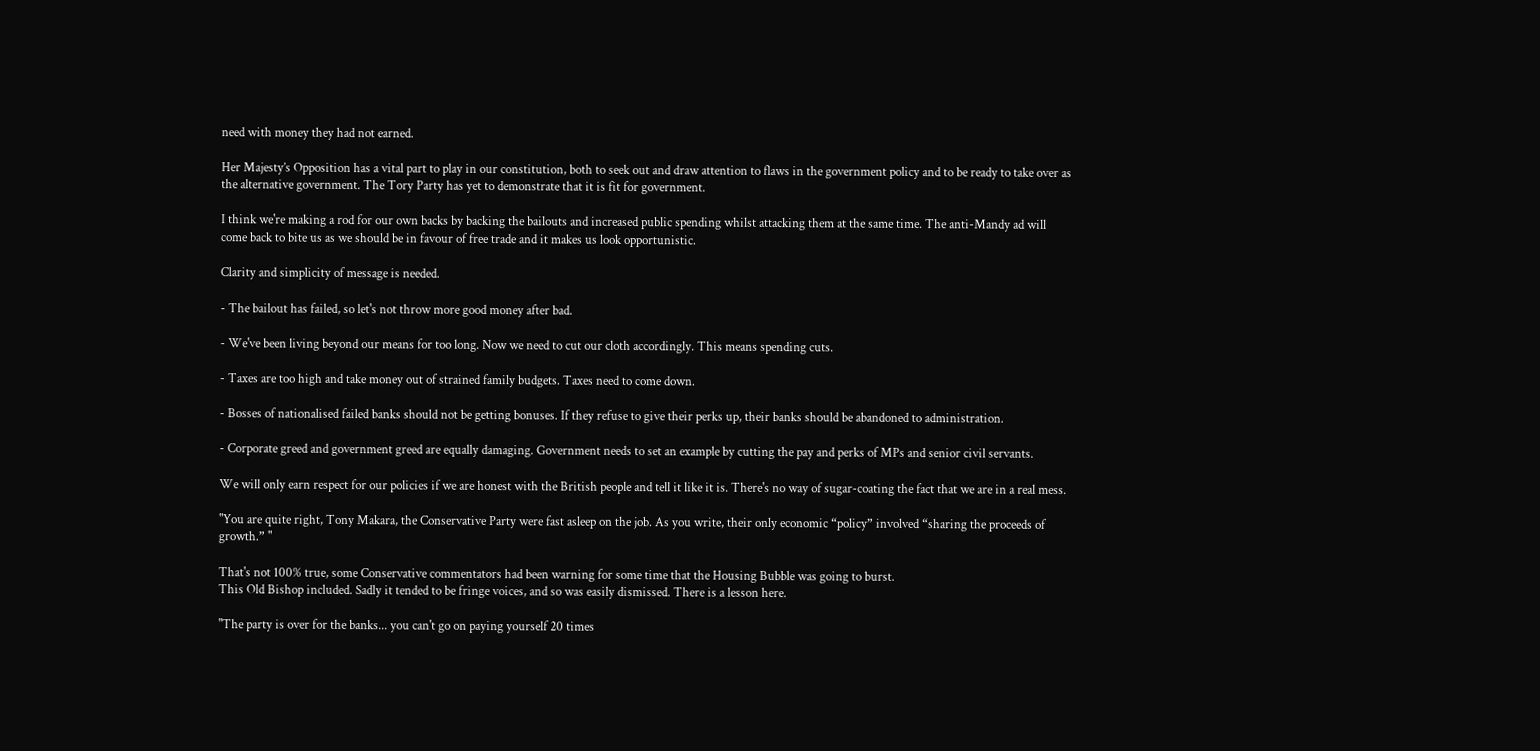need with money they had not earned.

Her Majesty’s Opposition has a vital part to play in our constitution, both to seek out and draw attention to flaws in the government policy and to be ready to take over as the alternative government. The Tory Party has yet to demonstrate that it is fit for government.

I think we're making a rod for our own backs by backing the bailouts and increased public spending whilst attacking them at the same time. The anti-Mandy ad will come back to bite us as we should be in favour of free trade and it makes us look opportunistic.

Clarity and simplicity of message is needed.

- The bailout has failed, so let's not throw more good money after bad.

- We've been living beyond our means for too long. Now we need to cut our cloth accordingly. This means spending cuts.

- Taxes are too high and take money out of strained family budgets. Taxes need to come down.

- Bosses of nationalised failed banks should not be getting bonuses. If they refuse to give their perks up, their banks should be abandoned to administration.

- Corporate greed and government greed are equally damaging. Government needs to set an example by cutting the pay and perks of MPs and senior civil servants.

We will only earn respect for our policies if we are honest with the British people and tell it like it is. There's no way of sugar-coating the fact that we are in a real mess.

"You are quite right, Tony Makara, the Conservative Party were fast asleep on the job. As you write, their only economic “policy” involved “sharing the proceeds of growth.” "

That's not 100% true, some Conservative commentators had been warning for some time that the Housing Bubble was going to burst.
This Old Bishop included. Sadly it tended to be fringe voices, and so was easily dismissed. There is a lesson here.

"The party is over for the banks... you can't go on paying yourself 20 times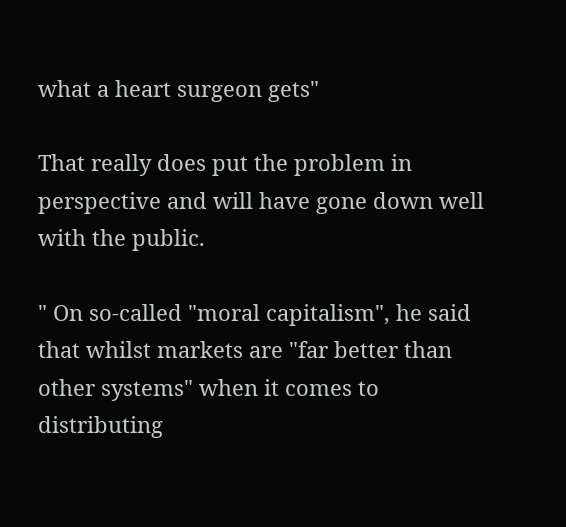what a heart surgeon gets"

That really does put the problem in perspective and will have gone down well with the public.

" On so-called "moral capitalism", he said that whilst markets are "far better than other systems" when it comes to distributing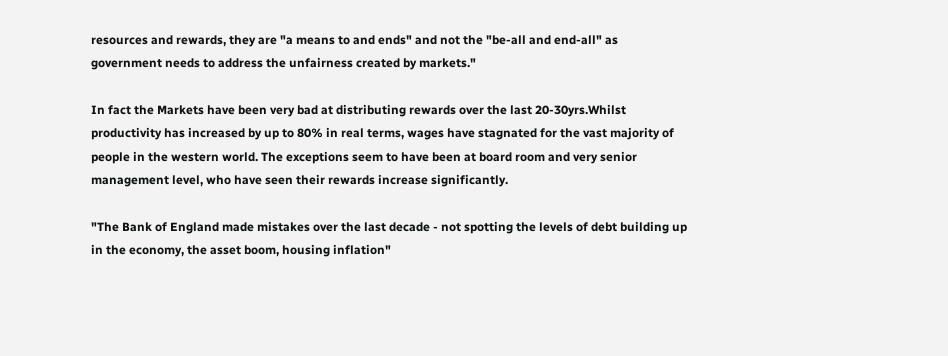resources and rewards, they are "a means to and ends" and not the "be-all and end-all" as government needs to address the unfairness created by markets."

In fact the Markets have been very bad at distributing rewards over the last 20-30yrs.Whilst productivity has increased by up to 80% in real terms, wages have stagnated for the vast majority of people in the western world. The exceptions seem to have been at board room and very senior management level, who have seen their rewards increase significantly.

"The Bank of England made mistakes over the last decade - not spotting the levels of debt building up in the economy, the asset boom, housing inflation"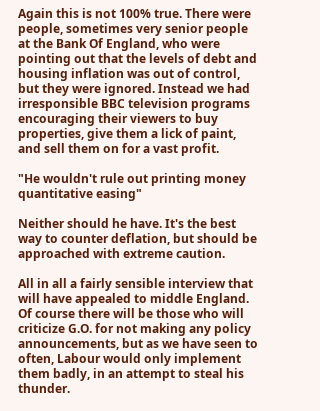Again this is not 100% true. There were people, sometimes very senior people at the Bank Of England, who were pointing out that the levels of debt and housing inflation was out of control, but they were ignored. Instead we had irresponsible BBC television programs encouraging their viewers to buy properties, give them a lick of paint, and sell them on for a vast profit.

"He wouldn't rule out printing money quantitative easing"

Neither should he have. It's the best way to counter deflation, but should be approached with extreme caution.

All in all a fairly sensible interview that will have appealed to middle England.
Of course there will be those who will criticize G.O. for not making any policy announcements, but as we have seen to often, Labour would only implement them badly, in an attempt to steal his thunder.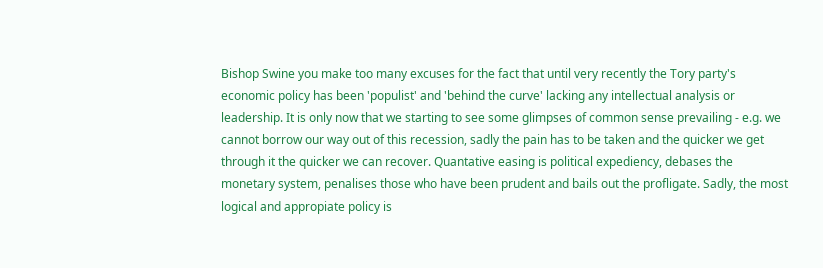Bishop Swine you make too many excuses for the fact that until very recently the Tory party's economic policy has been 'populist' and 'behind the curve' lacking any intellectual analysis or leadership. It is only now that we starting to see some glimpses of common sense prevailing - e.g. we cannot borrow our way out of this recession, sadly the pain has to be taken and the quicker we get through it the quicker we can recover. Quantative easing is political expediency, debases the monetary system, penalises those who have been prudent and bails out the profligate. Sadly, the most logical and appropiate policy is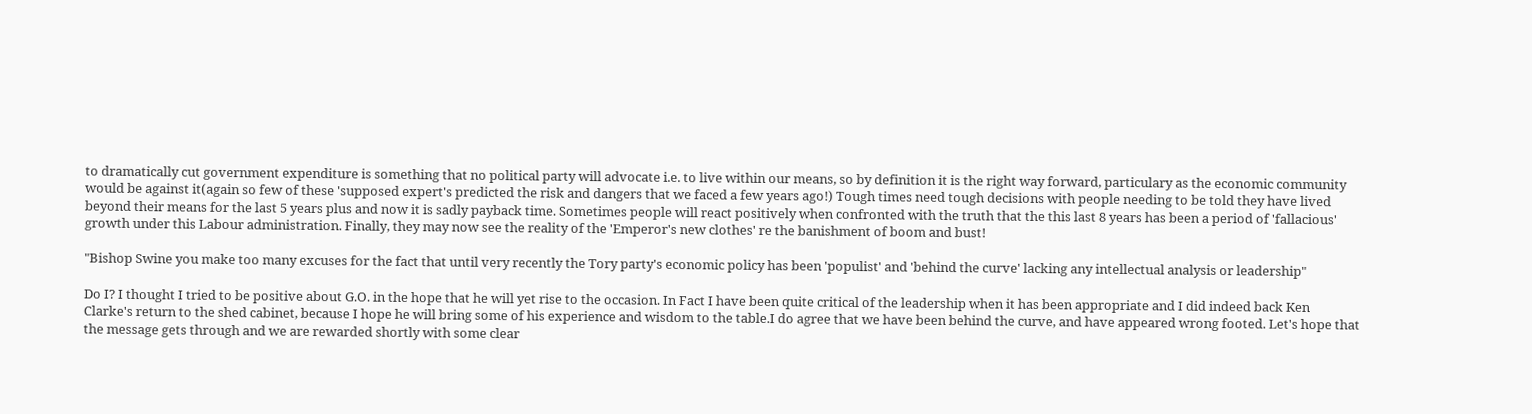to dramatically cut government expenditure is something that no political party will advocate i.e. to live within our means, so by definition it is the right way forward, particulary as the economic community would be against it(again so few of these 'supposed expert's predicted the risk and dangers that we faced a few years ago!) Tough times need tough decisions with people needing to be told they have lived beyond their means for the last 5 years plus and now it is sadly payback time. Sometimes people will react positively when confronted with the truth that the this last 8 years has been a period of 'fallacious' growth under this Labour administration. Finally, they may now see the reality of the 'Emperor's new clothes' re the banishment of boom and bust!

"Bishop Swine you make too many excuses for the fact that until very recently the Tory party's economic policy has been 'populist' and 'behind the curve' lacking any intellectual analysis or leadership"

Do I? I thought I tried to be positive about G.O. in the hope that he will yet rise to the occasion. In Fact I have been quite critical of the leadership when it has been appropriate and I did indeed back Ken Clarke's return to the shed cabinet, because I hope he will bring some of his experience and wisdom to the table.I do agree that we have been behind the curve, and have appeared wrong footed. Let's hope that the message gets through and we are rewarded shortly with some clear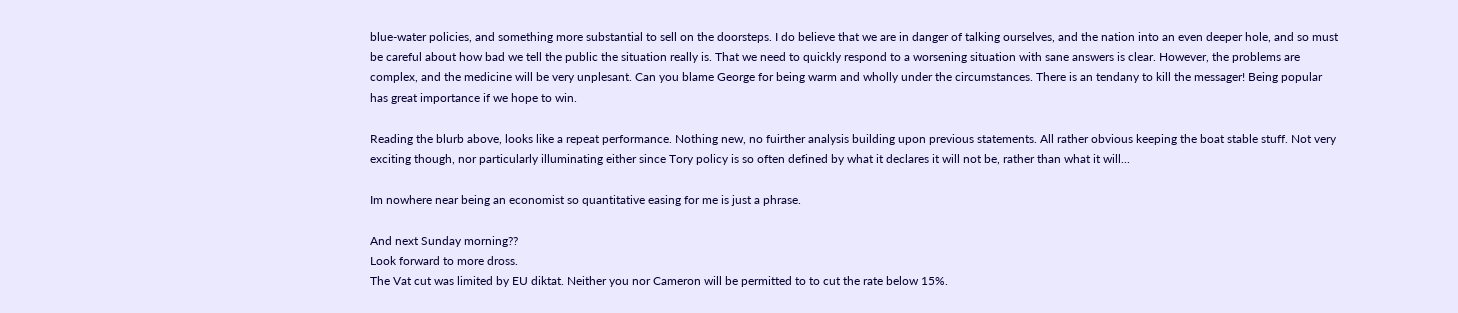blue-water policies, and something more substantial to sell on the doorsteps. I do believe that we are in danger of talking ourselves, and the nation into an even deeper hole, and so must be careful about how bad we tell the public the situation really is. That we need to quickly respond to a worsening situation with sane answers is clear. However, the problems are complex, and the medicine will be very unplesant. Can you blame George for being warm and wholly under the circumstances. There is an tendany to kill the messager! Being popular has great importance if we hope to win.

Reading the blurb above, looks like a repeat performance. Nothing new, no fuirther analysis building upon previous statements. All rather obvious keeping the boat stable stuff. Not very exciting though, nor particularly illuminating either since Tory policy is so often defined by what it declares it will not be, rather than what it will...

Im nowhere near being an economist so quantitative easing for me is just a phrase.

And next Sunday morning??
Look forward to more dross.
The Vat cut was limited by EU diktat. Neither you nor Cameron will be permitted to to cut the rate below 15%.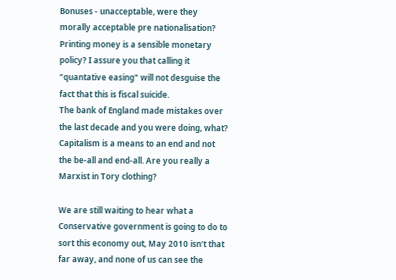Bonuses - unacceptable, were they morally acceptable pre nationalisation?
Printing money is a sensible monetary policy? I assure you that calling it "quantative easing" will not desguise the fact that this is fiscal suicide.
The bank of England made mistakes over the last decade and you were doing, what?
Capitalism is a means to an end and not the be-all and end-all. Are you really a Marxist in Tory clothing?

We are still waiting to hear what a Conservative government is going to do to sort this economy out, May 2010 isn't that far away, and none of us can see the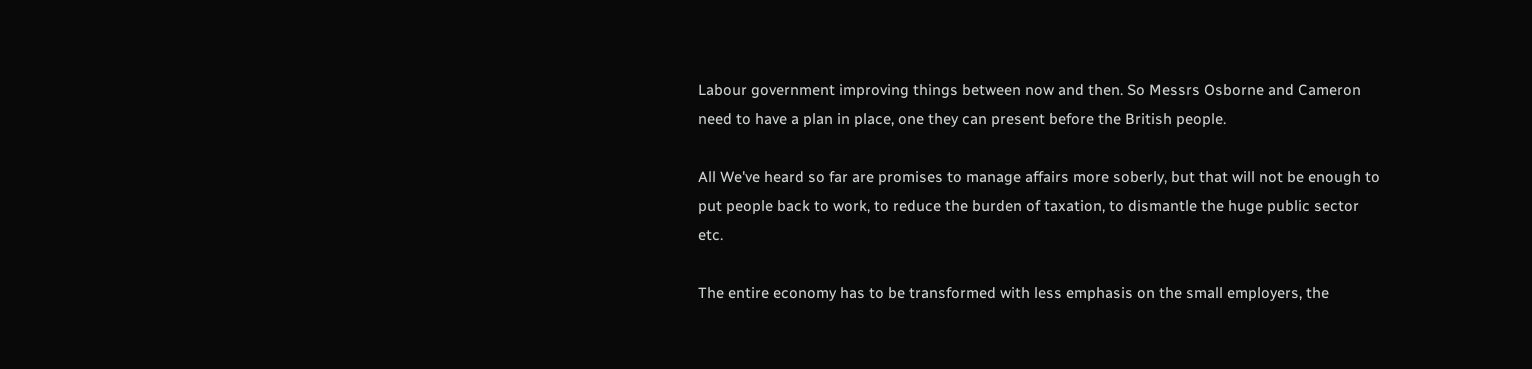Labour government improving things between now and then. So Messrs Osborne and Cameron need to have a plan in place, one they can present before the British people.

All We've heard so far are promises to manage affairs more soberly, but that will not be enough to put people back to work, to reduce the burden of taxation, to dismantle the huge public sector etc.

The entire economy has to be transformed with less emphasis on the small employers, the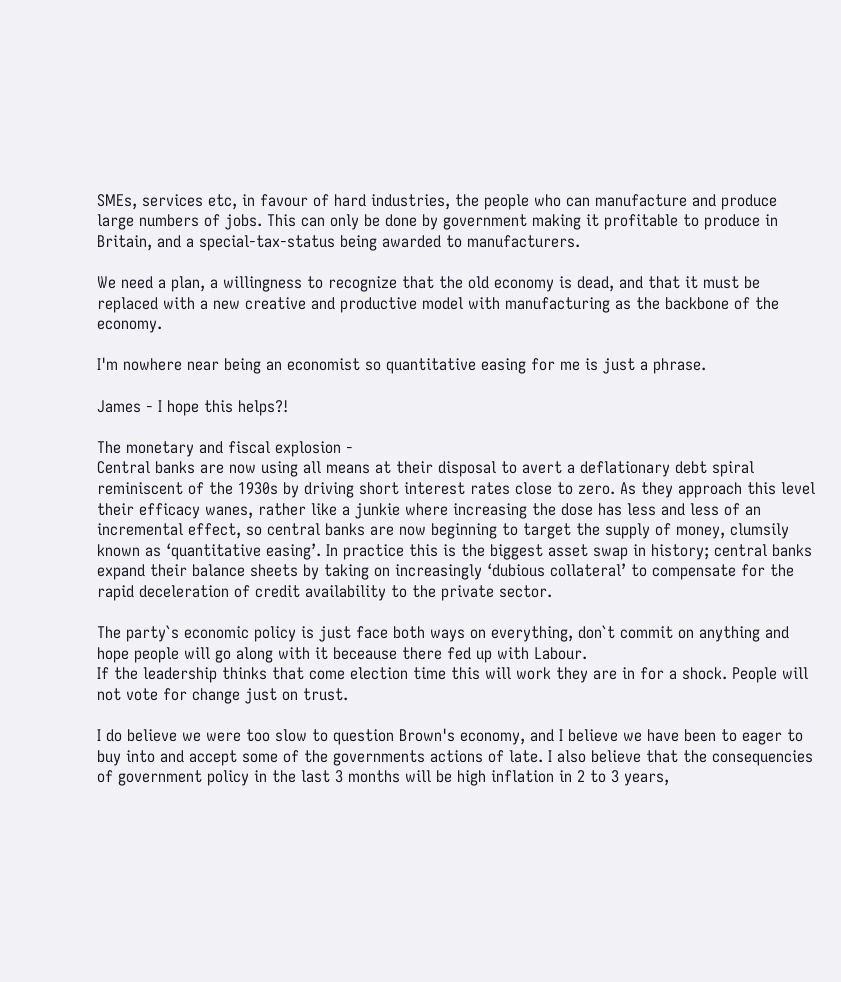SMEs, services etc, in favour of hard industries, the people who can manufacture and produce large numbers of jobs. This can only be done by government making it profitable to produce in Britain, and a special-tax-status being awarded to manufacturers.

We need a plan, a willingness to recognize that the old economy is dead, and that it must be replaced with a new creative and productive model with manufacturing as the backbone of the economy.

I'm nowhere near being an economist so quantitative easing for me is just a phrase.

James - I hope this helps?!

The monetary and fiscal explosion -
Central banks are now using all means at their disposal to avert a deflationary debt spiral reminiscent of the 1930s by driving short interest rates close to zero. As they approach this level their efficacy wanes, rather like a junkie where increasing the dose has less and less of an incremental effect, so central banks are now beginning to target the supply of money, clumsily known as ‘quantitative easing’. In practice this is the biggest asset swap in history; central banks expand their balance sheets by taking on increasingly ‘dubious collateral’ to compensate for the rapid deceleration of credit availability to the private sector.

The party`s economic policy is just face both ways on everything, don`t commit on anything and hope people will go along with it beceause there fed up with Labour.
If the leadership thinks that come election time this will work they are in for a shock. People will not vote for change just on trust.

I do believe we were too slow to question Brown's economy, and I believe we have been to eager to buy into and accept some of the governments actions of late. I also believe that the consequencies of government policy in the last 3 months will be high inflation in 2 to 3 years,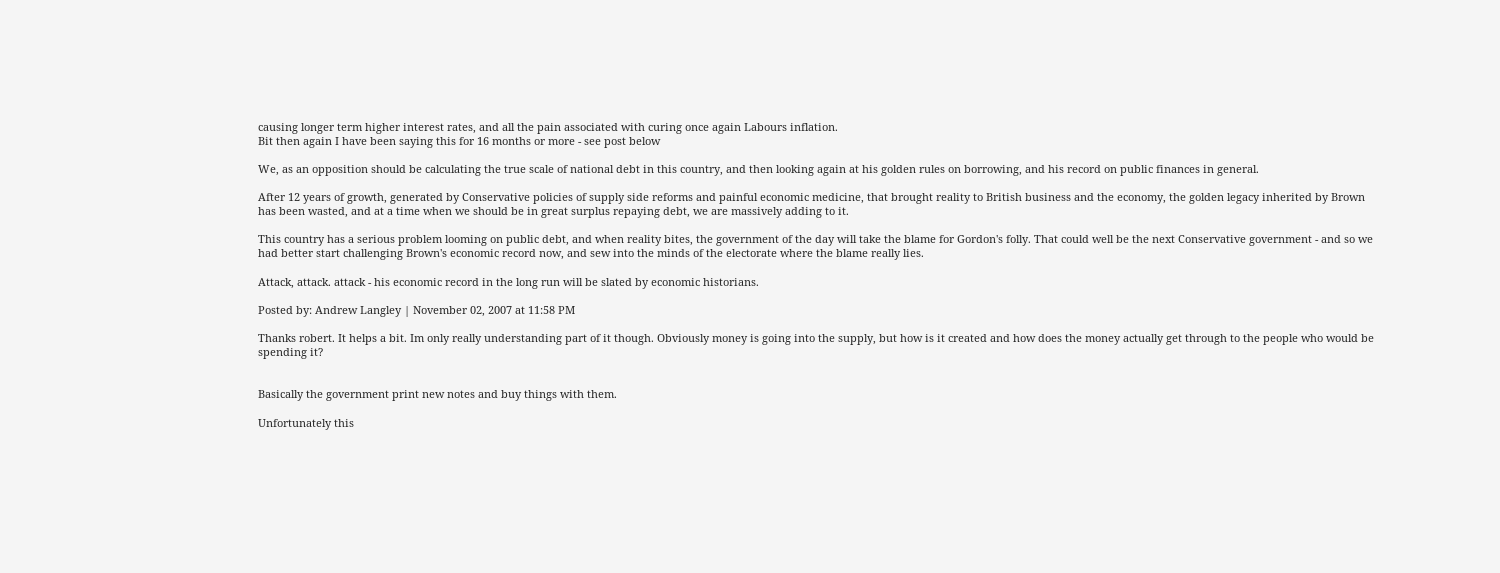causing longer term higher interest rates, and all the pain associated with curing once again Labours inflation.
Bit then again I have been saying this for 16 months or more - see post below

We, as an opposition should be calculating the true scale of national debt in this country, and then looking again at his golden rules on borrowing, and his record on public finances in general.

After 12 years of growth, generated by Conservative policies of supply side reforms and painful economic medicine, that brought reality to British business and the economy, the golden legacy inherited by Brown has been wasted, and at a time when we should be in great surplus repaying debt, we are massively adding to it.

This country has a serious problem looming on public debt, and when reality bites, the government of the day will take the blame for Gordon's folly. That could well be the next Conservative government - and so we had better start challenging Brown's economic record now, and sew into the minds of the electorate where the blame really lies.

Attack, attack. attack - his economic record in the long run will be slated by economic historians.

Posted by: Andrew Langley | November 02, 2007 at 11:58 PM

Thanks robert. It helps a bit. Im only really understanding part of it though. Obviously money is going into the supply, but how is it created and how does the money actually get through to the people who would be spending it?


Basically the government print new notes and buy things with them.

Unfortunately this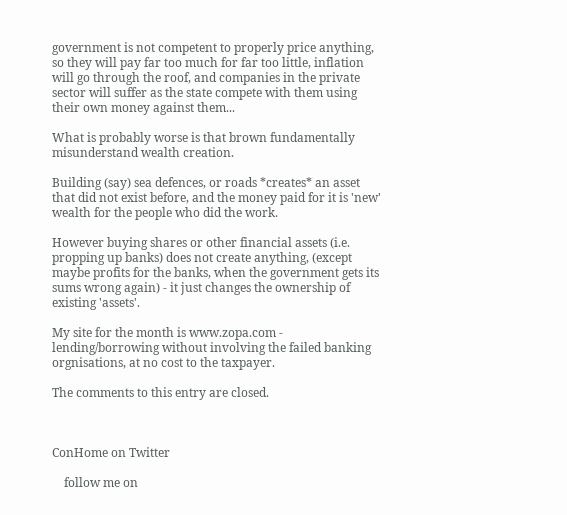government is not competent to properly price anything, so they will pay far too much for far too little, inflation will go through the roof, and companies in the private sector will suffer as the state compete with them using their own money against them...

What is probably worse is that brown fundamentally misunderstand wealth creation.

Building (say) sea defences, or roads *creates* an asset that did not exist before, and the money paid for it is 'new' wealth for the people who did the work.

However buying shares or other financial assets (i.e. propping up banks) does not create anything, (except maybe profits for the banks, when the government gets its sums wrong again) - it just changes the ownership of existing 'assets'.

My site for the month is www.zopa.com - lending/borrowing without involving the failed banking orgnisations, at no cost to the taxpayer.

The comments to this entry are closed.



ConHome on Twitter

    follow me on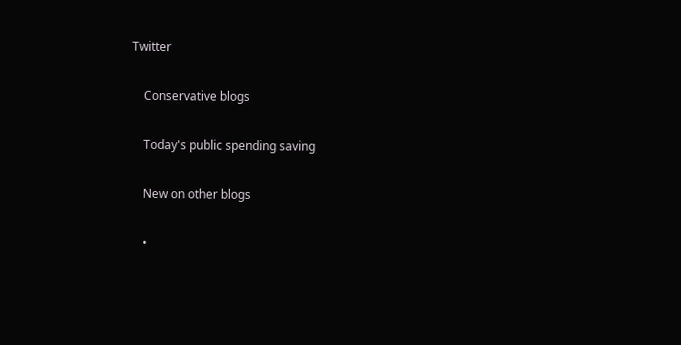Twitter

    Conservative blogs

    Today's public spending saving

    New on other blogs

    •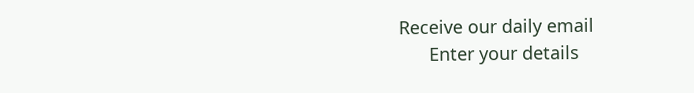Receive our daily email
      Enter your details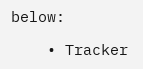below:

    • Tracker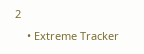2
    • Extreme Tracker